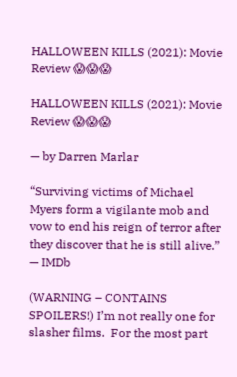HALLOWEEN KILLS (2021): Movie Review 😱😱😱

HALLOWEEN KILLS (2021): Movie Review 😱😱😱

— by Darren Marlar

“Surviving victims of Michael Myers form a vigilante mob and vow to end his reign of terror after they discover that he is still alive.” — IMDb

(WARNING – CONTAINS SPOILERS!) I’m not really one for slasher films.  For the most part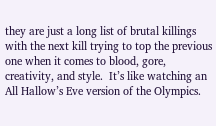they are just a long list of brutal killings with the next kill trying to top the previous one when it comes to blood, gore, creativity, and style.  It’s like watching an All Hallow’s Eve version of the Olympics.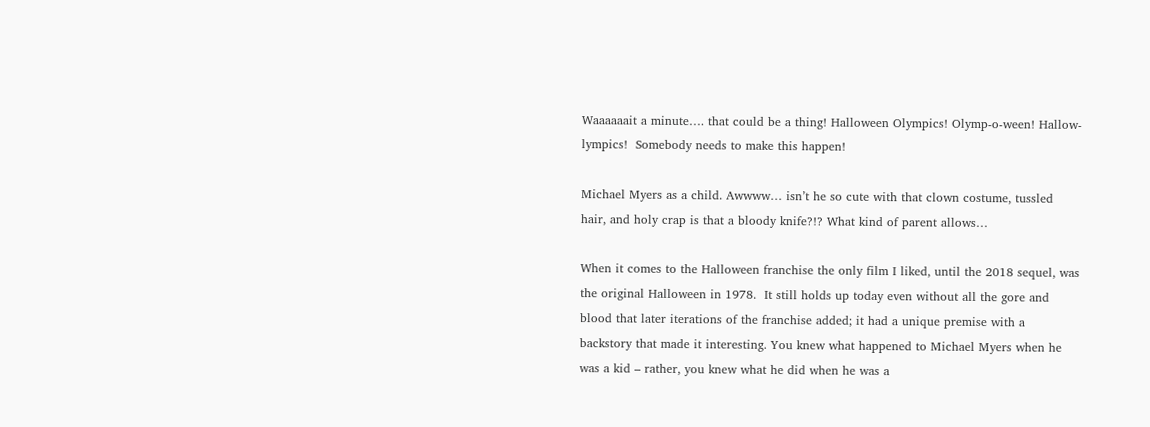Waaaaaait a minute…. that could be a thing! Halloween Olympics! Olymp-o-ween! Hallow-lympics!  Somebody needs to make this happen!

Michael Myers as a child. Awwww… isn’t he so cute with that clown costume, tussled hair, and holy crap is that a bloody knife?!? What kind of parent allows…

When it comes to the Halloween franchise the only film I liked, until the 2018 sequel, was the original Halloween in 1978.  It still holds up today even without all the gore and blood that later iterations of the franchise added; it had a unique premise with a backstory that made it interesting. You knew what happened to Michael Myers when he was a kid – rather, you knew what he did when he was a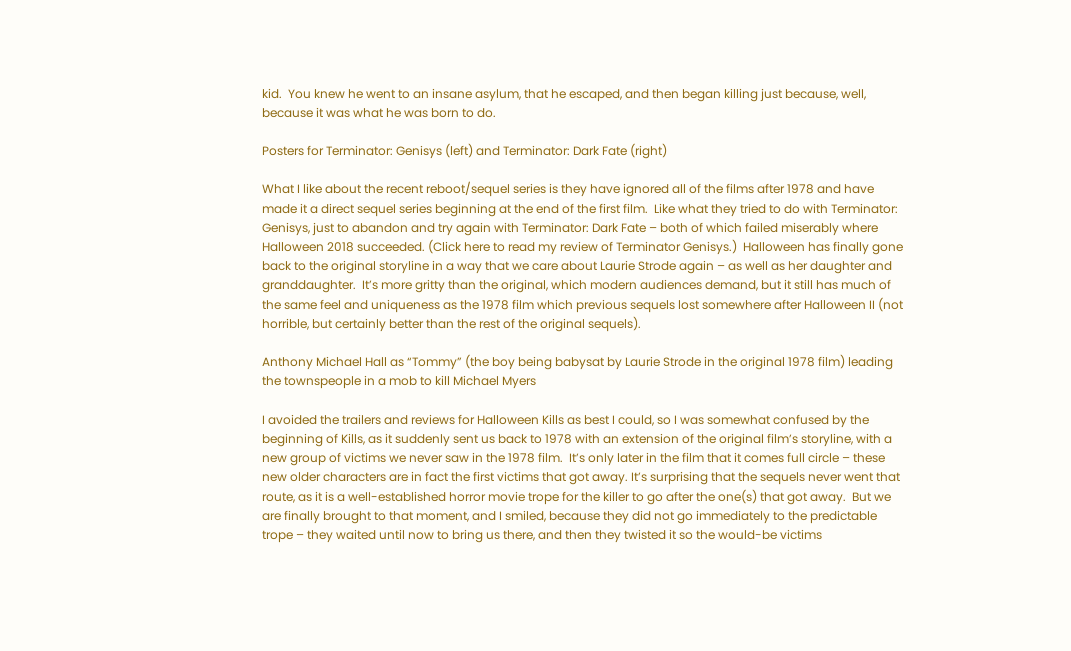kid.  You knew he went to an insane asylum, that he escaped, and then began killing just because, well, because it was what he was born to do.

Posters for Terminator: Genisys (left) and Terminator: Dark Fate (right)

What I like about the recent reboot/sequel series is they have ignored all of the films after 1978 and have made it a direct sequel series beginning at the end of the first film.  Like what they tried to do with Terminator: Genisys, just to abandon and try again with Terminator: Dark Fate – both of which failed miserably where Halloween 2018 succeeded. (Click here to read my review of Terminator Genisys.)  Halloween has finally gone back to the original storyline in a way that we care about Laurie Strode again – as well as her daughter and granddaughter.  It’s more gritty than the original, which modern audiences demand, but it still has much of the same feel and uniqueness as the 1978 film which previous sequels lost somewhere after Halloween II (not horrible, but certainly better than the rest of the original sequels).

Anthony Michael Hall as “Tommy” (the boy being babysat by Laurie Strode in the original 1978 film) leading the townspeople in a mob to kill Michael Myers

I avoided the trailers and reviews for Halloween Kills as best I could, so I was somewhat confused by the beginning of Kills, as it suddenly sent us back to 1978 with an extension of the original film’s storyline, with a new group of victims we never saw in the 1978 film.  It’s only later in the film that it comes full circle – these new older characters are in fact the first victims that got away. It’s surprising that the sequels never went that route, as it is a well-established horror movie trope for the killer to go after the one(s) that got away.  But we are finally brought to that moment, and I smiled, because they did not go immediately to the predictable trope – they waited until now to bring us there, and then they twisted it so the would-be victims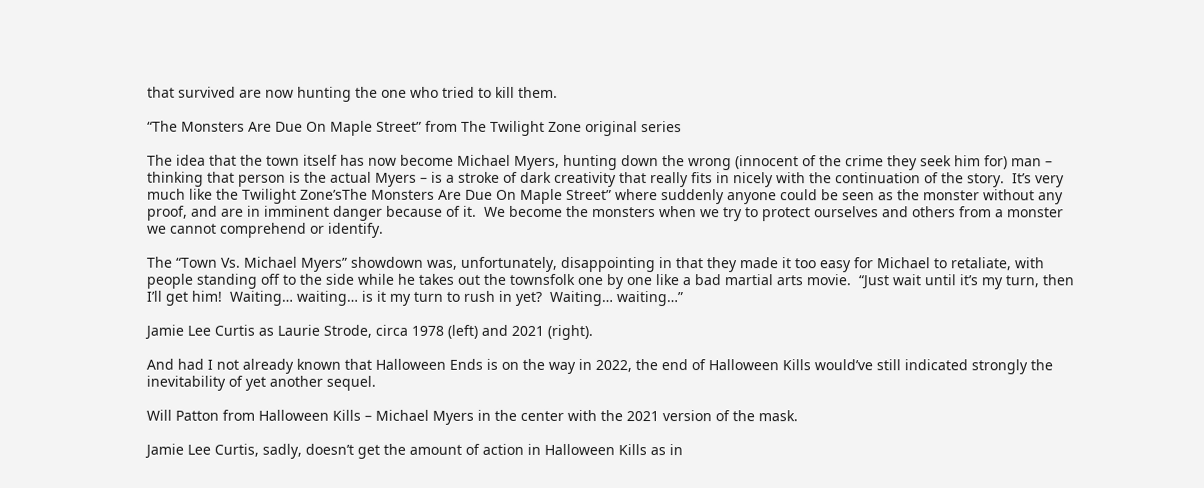that survived are now hunting the one who tried to kill them.

“The Monsters Are Due On Maple Street” from The Twilight Zone original series

The idea that the town itself has now become Michael Myers, hunting down the wrong (innocent of the crime they seek him for) man – thinking that person is the actual Myers – is a stroke of dark creativity that really fits in nicely with the continuation of the story.  It’s very much like the Twilight Zone’sThe Monsters Are Due On Maple Street” where suddenly anyone could be seen as the monster without any proof, and are in imminent danger because of it.  We become the monsters when we try to protect ourselves and others from a monster we cannot comprehend or identify.

The “Town Vs. Michael Myers” showdown was, unfortunately, disappointing in that they made it too easy for Michael to retaliate, with people standing off to the side while he takes out the townsfolk one by one like a bad martial arts movie.  “Just wait until it’s my turn, then I’ll get him!  Waiting… waiting… is it my turn to rush in yet?  Waiting… waiting…”

Jamie Lee Curtis as Laurie Strode, circa 1978 (left) and 2021 (right).

And had I not already known that Halloween Ends is on the way in 2022, the end of Halloween Kills would’ve still indicated strongly the inevitability of yet another sequel.

Will Patton from Halloween Kills – Michael Myers in the center with the 2021 version of the mask.

Jamie Lee Curtis, sadly, doesn’t get the amount of action in Halloween Kills as in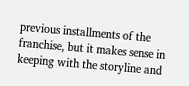previous installments of the franchise, but it makes sense in keeping with the storyline and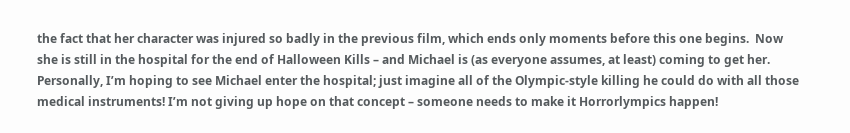the fact that her character was injured so badly in the previous film, which ends only moments before this one begins.  Now she is still in the hospital for the end of Halloween Kills – and Michael is (as everyone assumes, at least) coming to get her.  Personally, I’m hoping to see Michael enter the hospital; just imagine all of the Olympic-style killing he could do with all those medical instruments! I’m not giving up hope on that concept – someone needs to make it Horrorlympics happen!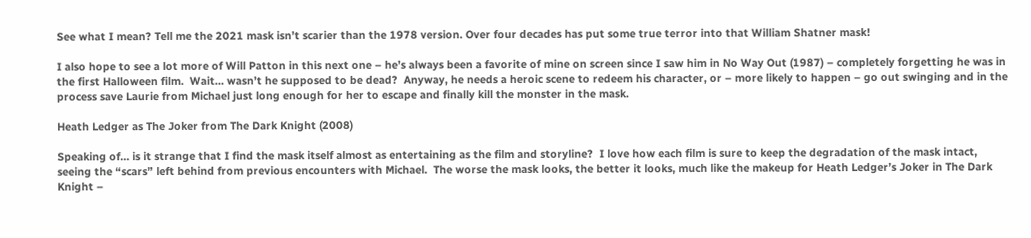See what I mean? Tell me the 2021 mask isn’t scarier than the 1978 version. Over four decades has put some true terror into that William Shatner mask!

I also hope to see a lot more of Will Patton in this next one – he’s always been a favorite of mine on screen since I saw him in No Way Out (1987) – completely forgetting he was in the first Halloween film.  Wait… wasn’t he supposed to be dead?  Anyway, he needs a heroic scene to redeem his character, or – more likely to happen – go out swinging and in the process save Laurie from Michael just long enough for her to escape and finally kill the monster in the mask.

Heath Ledger as The Joker from The Dark Knight (2008)

Speaking of… is it strange that I find the mask itself almost as entertaining as the film and storyline?  I love how each film is sure to keep the degradation of the mask intact, seeing the “scars” left behind from previous encounters with Michael.  The worse the mask looks, the better it looks, much like the makeup for Heath Ledger’s Joker in The Dark Knight –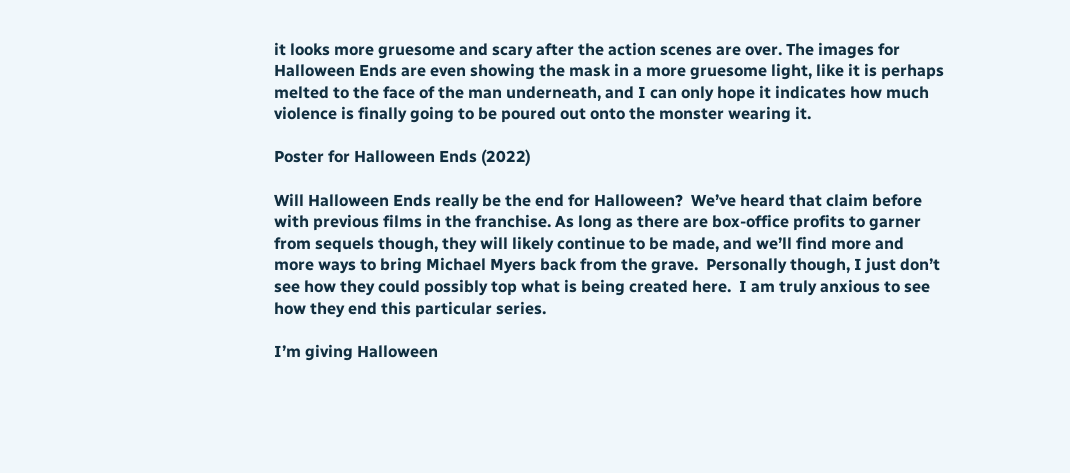it looks more gruesome and scary after the action scenes are over. The images for Halloween Ends are even showing the mask in a more gruesome light, like it is perhaps melted to the face of the man underneath, and I can only hope it indicates how much violence is finally going to be poured out onto the monster wearing it.

Poster for Halloween Ends (2022)

Will Halloween Ends really be the end for Halloween?  We’ve heard that claim before with previous films in the franchise. As long as there are box-office profits to garner from sequels though, they will likely continue to be made, and we’ll find more and more ways to bring Michael Myers back from the grave.  Personally though, I just don’t see how they could possibly top what is being created here.  I am truly anxious to see how they end this particular series.

I’m giving Halloween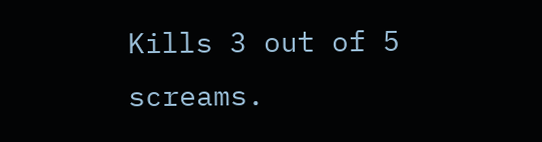Kills 3 out of 5 screams.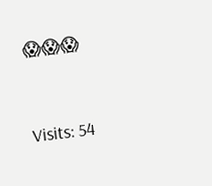😱😱😱


Visits: 54